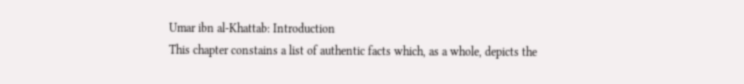Umar ibn al-Khattab: Introduction
This chapter constains a list of authentic facts which, as a whole, depicts the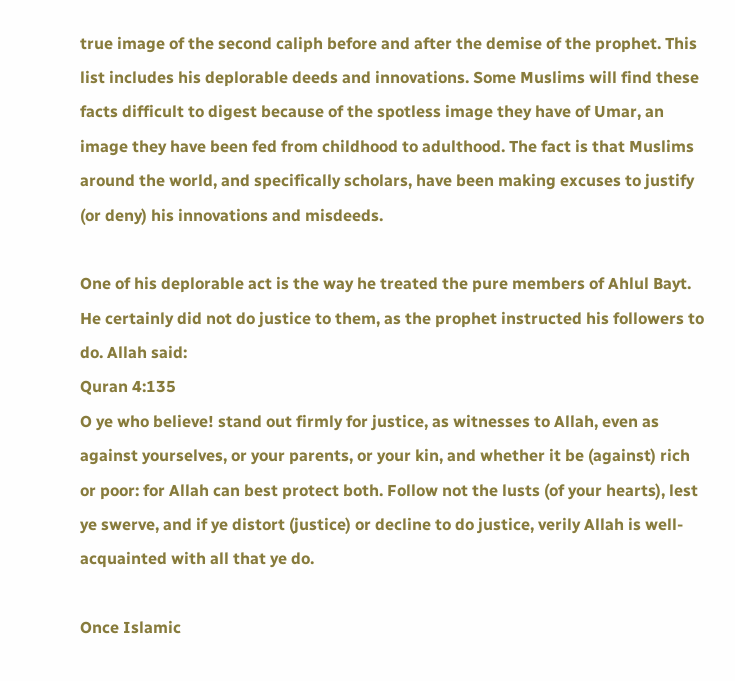true image of the second caliph before and after the demise of the prophet. This list includes his deplorable deeds and innovations. Some Muslims will find these facts difficult to digest because of the spotless image they have of Umar, an image they have been fed from childhood to adulthood. The fact is that Muslims around the world, and specifically scholars, have been making excuses to justify (or deny) his innovations and misdeeds.

One of his deplorable act is the way he treated the pure members of Ahlul Bayt. He certainly did not do justice to them, as the prophet instructed his followers to do. Allah said:
Quran 4:135
O ye who believe! stand out firmly for justice, as witnesses to Allah, even as against yourselves, or your parents, or your kin, and whether it be (against) rich or poor: for Allah can best protect both. Follow not the lusts (of your hearts), lest ye swerve, and if ye distort (justice) or decline to do justice, verily Allah is well-acquainted with all that ye do.

Once Islamic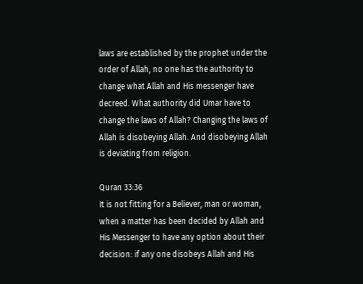laws are established by the prophet under the order of Allah, no one has the authority to change what Allah and His messenger have decreed. What authority did Umar have to change the laws of Allah? Changing the laws of Allah is disobeying Allah. And disobeying Allah is deviating from religion.

Quran 33:36
It is not fitting for a Believer, man or woman, when a matter has been decided by Allah and His Messenger to have any option about their decision: if any one disobeys Allah and His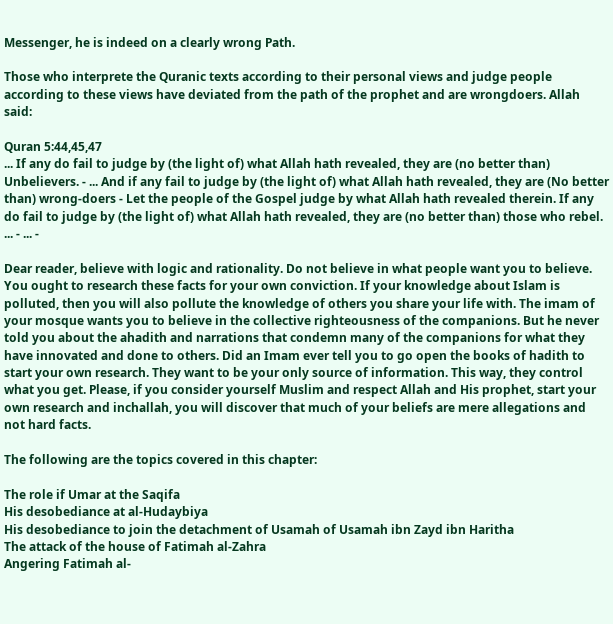Messenger, he is indeed on a clearly wrong Path.

Those who interprete the Quranic texts according to their personal views and judge people according to these views have deviated from the path of the prophet and are wrongdoers. Allah said:

Quran 5:44,45,47
... If any do fail to judge by (the light of) what Allah hath revealed, they are (no better than) Unbelievers. - ... And if any fail to judge by (the light of) what Allah hath revealed, they are (No better than) wrong-doers - Let the people of the Gospel judge by what Allah hath revealed therein. If any do fail to judge by (the light of) what Allah hath revealed, they are (no better than) those who rebel.
... - ... -

Dear reader, believe with logic and rationality. Do not believe in what people want you to believe. You ought to research these facts for your own conviction. If your knowledge about Islam is polluted, then you will also pollute the knowledge of others you share your life with. The imam of your mosque wants you to believe in the collective righteousness of the companions. But he never told you about the ahadith and narrations that condemn many of the companions for what they have innovated and done to others. Did an Imam ever tell you to go open the books of hadith to start your own research. They want to be your only source of information. This way, they control what you get. Please, if you consider yourself Muslim and respect Allah and His prophet, start your own research and inchallah, you will discover that much of your beliefs are mere allegations and not hard facts.

The following are the topics covered in this chapter:

The role if Umar at the Saqifa
His desobediance at al-Hudaybiya
His desobediance to join the detachment of Usamah of Usamah ibn Zayd ibn Haritha
The attack of the house of Fatimah al-Zahra
Angering Fatimah al-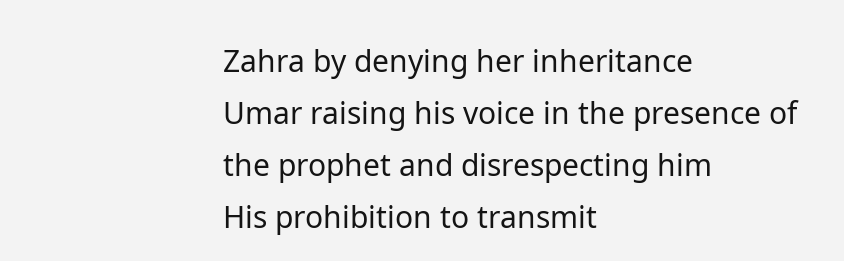Zahra by denying her inheritance
Umar raising his voice in the presence of the prophet and disrespecting him
His prohibition to transmit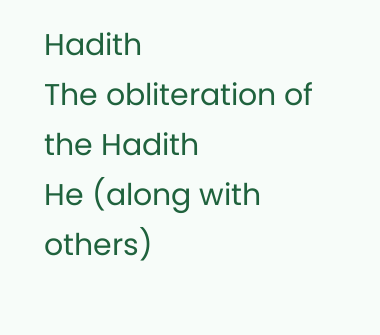Hadith
The obliteration of the Hadith
He (along with others)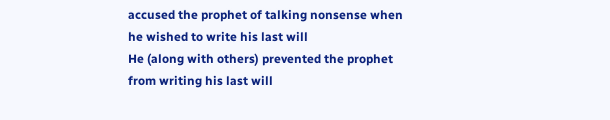accused the prophet of talking nonsense when he wished to write his last will
He (along with others) prevented the prophet from writing his last will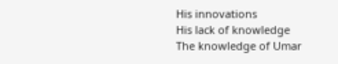His innovations
His lack of knowledge
The knowledge of Umar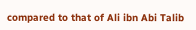compared to that of Ali ibn Abi Talib